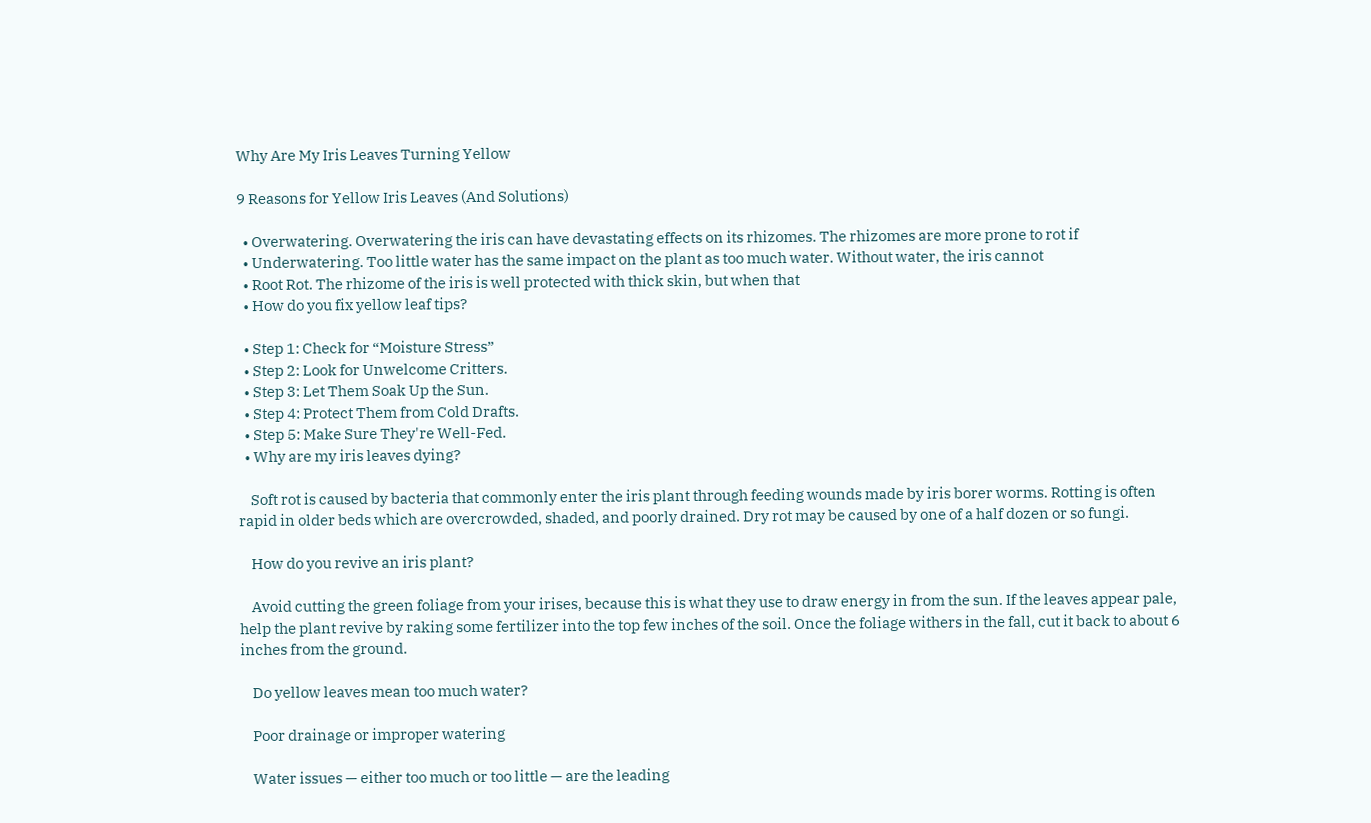Why Are My Iris Leaves Turning Yellow

9 Reasons for Yellow Iris Leaves (And Solutions)

  • Overwatering. Overwatering the iris can have devastating effects on its rhizomes. The rhizomes are more prone to rot if
  • Underwatering. Too little water has the same impact on the plant as too much water. Without water, the iris cannot
  • Root Rot. The rhizome of the iris is well protected with thick skin, but when that
  • How do you fix yellow leaf tips?

  • Step 1: Check for “Moisture Stress”
  • Step 2: Look for Unwelcome Critters.
  • Step 3: Let Them Soak Up the Sun.
  • Step 4: Protect Them from Cold Drafts.
  • Step 5: Make Sure They're Well-Fed.
  • Why are my iris leaves dying?

    Soft rot is caused by bacteria that commonly enter the iris plant through feeding wounds made by iris borer worms. Rotting is often rapid in older beds which are overcrowded, shaded, and poorly drained. Dry rot may be caused by one of a half dozen or so fungi.

    How do you revive an iris plant?

    Avoid cutting the green foliage from your irises, because this is what they use to draw energy in from the sun. If the leaves appear pale, help the plant revive by raking some fertilizer into the top few inches of the soil. Once the foliage withers in the fall, cut it back to about 6 inches from the ground.

    Do yellow leaves mean too much water?

    Poor drainage or improper watering

    Water issues — either too much or too little — are the leading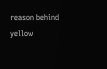reason behind yellow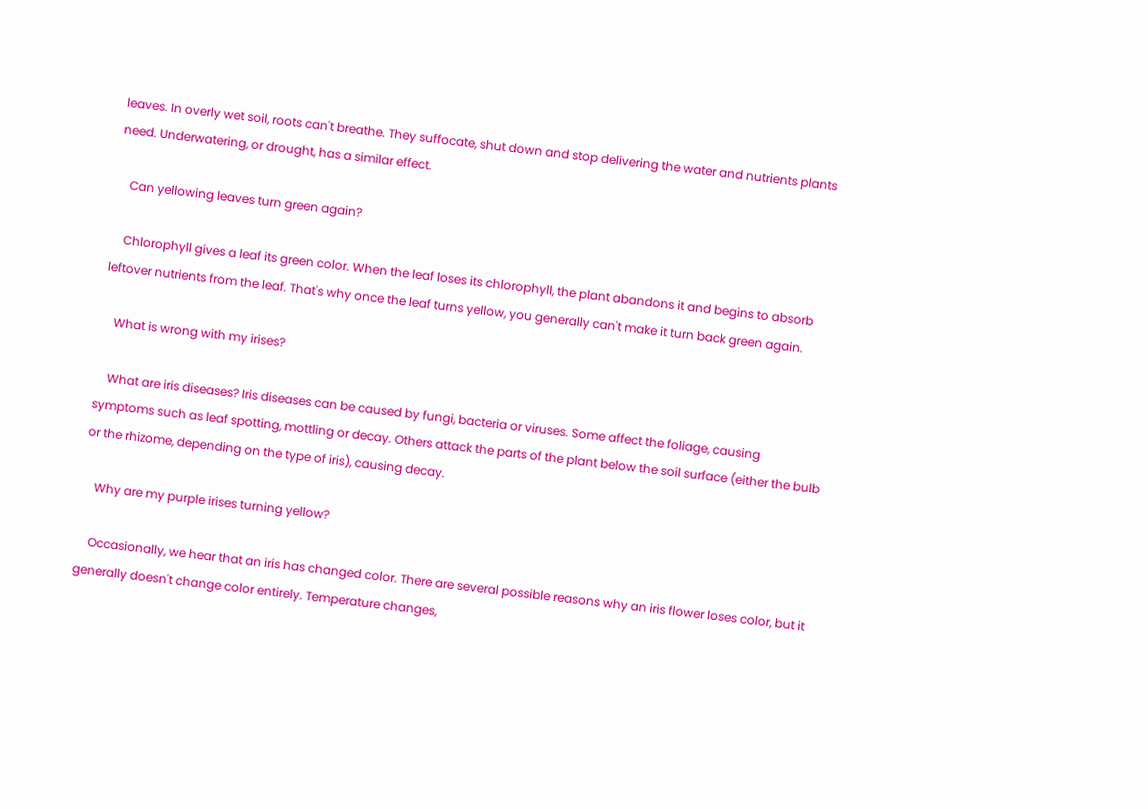leaves. In overly wet soil, roots can't breathe. They suffocate, shut down and stop delivering the water and nutrients plants need. Underwatering, or drought, has a similar effect.

    Can yellowing leaves turn green again?

    Chlorophyll gives a leaf its green color. When the leaf loses its chlorophyll, the plant abandons it and begins to absorb leftover nutrients from the leaf. That's why once the leaf turns yellow, you generally can't make it turn back green again.

    What is wrong with my irises?

    What are iris diseases? Iris diseases can be caused by fungi, bacteria or viruses. Some affect the foliage, causing symptoms such as leaf spotting, mottling or decay. Others attack the parts of the plant below the soil surface (either the bulb or the rhizome, depending on the type of iris), causing decay.

    Why are my purple irises turning yellow?

    Occasionally, we hear that an iris has changed color. There are several possible reasons why an iris flower loses color, but it generally doesn't change color entirely. Temperature changes,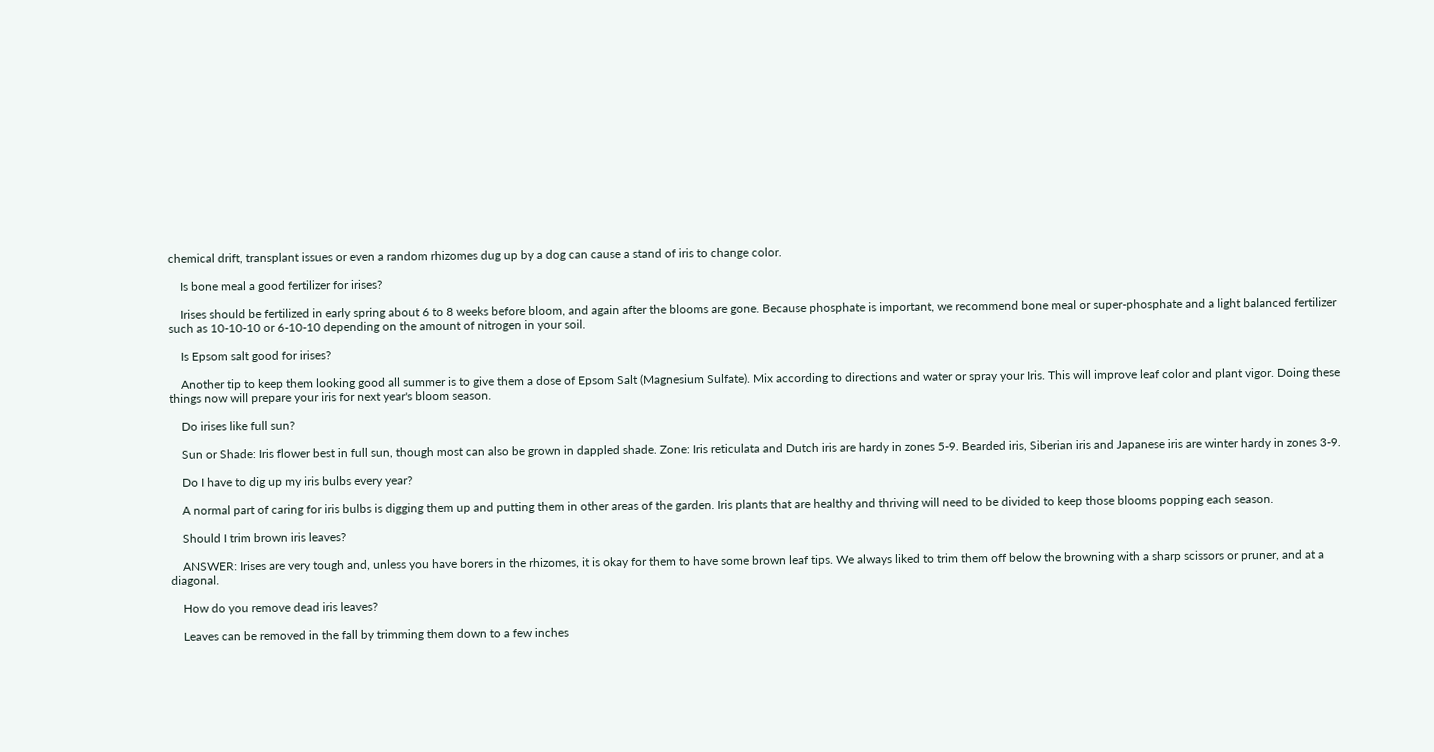chemical drift, transplant issues or even a random rhizomes dug up by a dog can cause a stand of iris to change color.

    Is bone meal a good fertilizer for irises?

    Irises should be fertilized in early spring about 6 to 8 weeks before bloom, and again after the blooms are gone. Because phosphate is important, we recommend bone meal or super-phosphate and a light balanced fertilizer such as 10-10-10 or 6-10-10 depending on the amount of nitrogen in your soil.

    Is Epsom salt good for irises?

    Another tip to keep them looking good all summer is to give them a dose of Epsom Salt (Magnesium Sulfate). Mix according to directions and water or spray your Iris. This will improve leaf color and plant vigor. Doing these things now will prepare your iris for next year's bloom season.

    Do irises like full sun?

    Sun or Shade: Iris flower best in full sun, though most can also be grown in dappled shade. Zone: Iris reticulata and Dutch iris are hardy in zones 5-9. Bearded iris, Siberian iris and Japanese iris are winter hardy in zones 3-9.

    Do I have to dig up my iris bulbs every year?

    A normal part of caring for iris bulbs is digging them up and putting them in other areas of the garden. Iris plants that are healthy and thriving will need to be divided to keep those blooms popping each season.

    Should I trim brown iris leaves?

    ANSWER: Irises are very tough and, unless you have borers in the rhizomes, it is okay for them to have some brown leaf tips. We always liked to trim them off below the browning with a sharp scissors or pruner, and at a diagonal.

    How do you remove dead iris leaves?

    Leaves can be removed in the fall by trimming them down to a few inches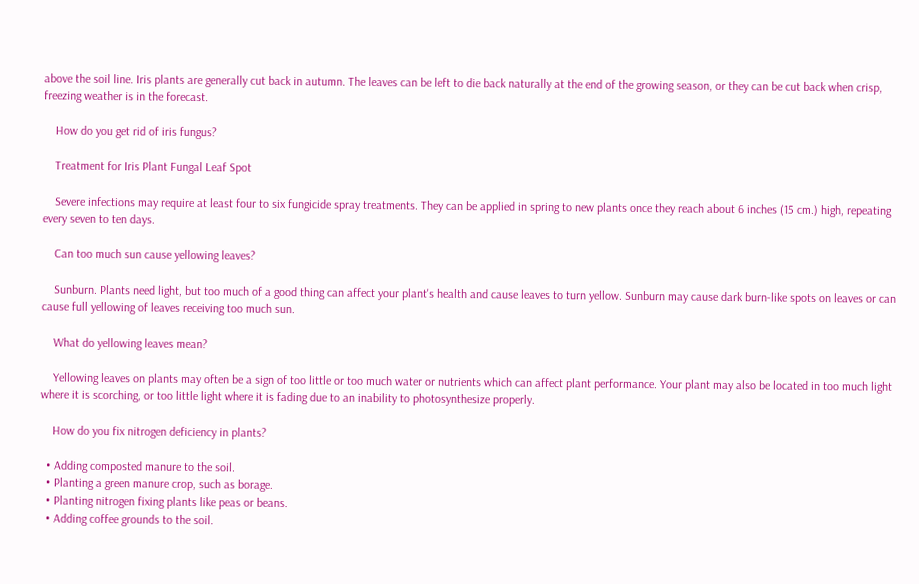above the soil line. Iris plants are generally cut back in autumn. The leaves can be left to die back naturally at the end of the growing season, or they can be cut back when crisp, freezing weather is in the forecast.

    How do you get rid of iris fungus?

    Treatment for Iris Plant Fungal Leaf Spot

    Severe infections may require at least four to six fungicide spray treatments. They can be applied in spring to new plants once they reach about 6 inches (15 cm.) high, repeating every seven to ten days.

    Can too much sun cause yellowing leaves?

    Sunburn. Plants need light, but too much of a good thing can affect your plant's health and cause leaves to turn yellow. Sunburn may cause dark burn-like spots on leaves or can cause full yellowing of leaves receiving too much sun.

    What do yellowing leaves mean?

    Yellowing leaves on plants may often be a sign of too little or too much water or nutrients which can affect plant performance. Your plant may also be located in too much light where it is scorching, or too little light where it is fading due to an inability to photosynthesize properly.

    How do you fix nitrogen deficiency in plants?

  • Adding composted manure to the soil.
  • Planting a green manure crop, such as borage.
  • Planting nitrogen fixing plants like peas or beans.
  • Adding coffee grounds to the soil.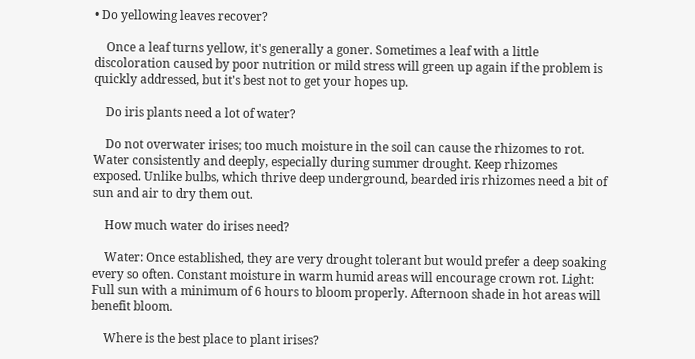• Do yellowing leaves recover?

    Once a leaf turns yellow, it's generally a goner. Sometimes a leaf with a little discoloration caused by poor nutrition or mild stress will green up again if the problem is quickly addressed, but it's best not to get your hopes up.

    Do iris plants need a lot of water?

    Do not overwater irises; too much moisture in the soil can cause the rhizomes to rot. Water consistently and deeply, especially during summer drought. Keep rhizomes exposed. Unlike bulbs, which thrive deep underground, bearded iris rhizomes need a bit of sun and air to dry them out.

    How much water do irises need?

    Water: Once established, they are very drought tolerant but would prefer a deep soaking every so often. Constant moisture in warm humid areas will encourage crown rot. Light: Full sun with a minimum of 6 hours to bloom properly. Afternoon shade in hot areas will benefit bloom.

    Where is the best place to plant irises?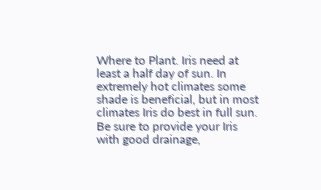Where to Plant. Iris need at least a half day of sun. In extremely hot climates some shade is beneficial, but in most climates Iris do best in full sun. Be sure to provide your Iris with good drainage,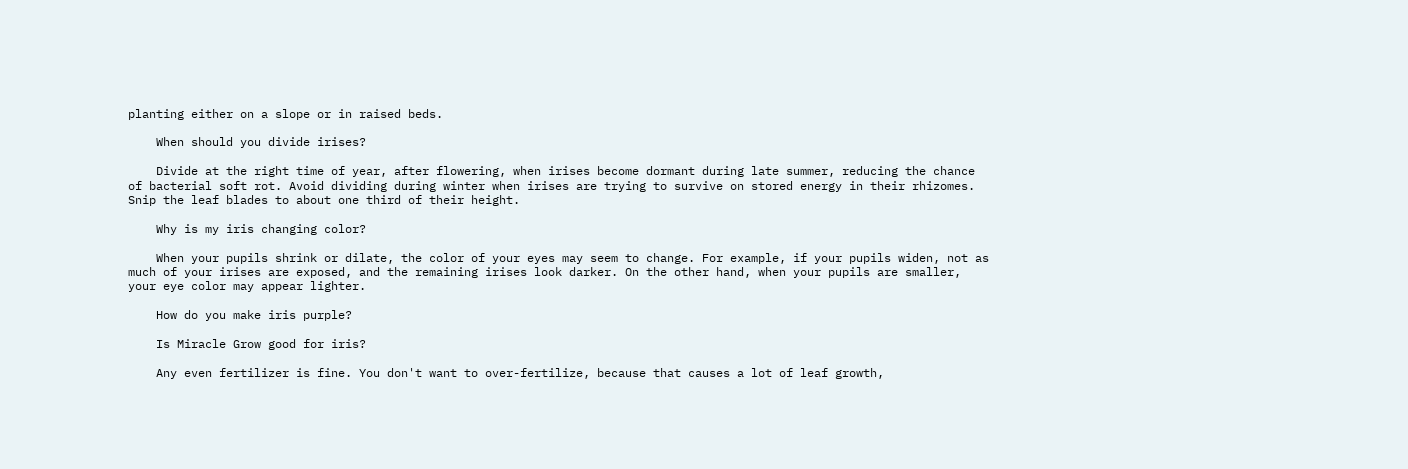planting either on a slope or in raised beds.

    When should you divide irises?

    Divide at the right time of year, after flowering, when irises become dormant during late summer, reducing the chance of bacterial soft rot. Avoid dividing during winter when irises are trying to survive on stored energy in their rhizomes. Snip the leaf blades to about one third of their height.

    Why is my iris changing color?

    When your pupils shrink or dilate, the color of your eyes may seem to change. For example, if your pupils widen, not as much of your irises are exposed, and the remaining irises look darker. On the other hand, when your pupils are smaller, your eye color may appear lighter.

    How do you make iris purple?

    Is Miracle Grow good for iris?

    Any even fertilizer is fine. You don't want to over-fertilize, because that causes a lot of leaf growth,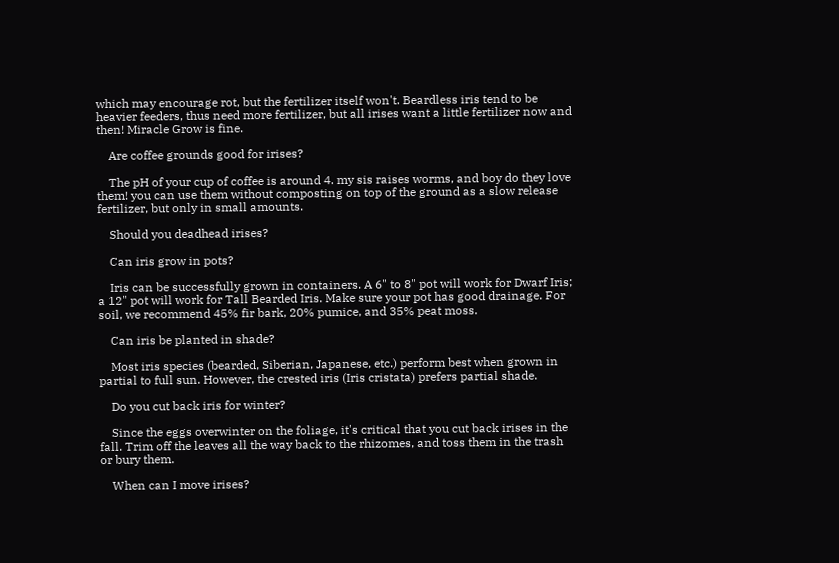which may encourage rot, but the fertilizer itself won't. Beardless iris tend to be heavier feeders, thus need more fertilizer, but all irises want a little fertilizer now and then! Miracle Grow is fine.

    Are coffee grounds good for irises?

    The pH of your cup of coffee is around 4. my sis raises worms, and boy do they love them! you can use them without composting on top of the ground as a slow release fertilizer, but only in small amounts.

    Should you deadhead irises?

    Can iris grow in pots?

    Iris can be successfully grown in containers. A 6" to 8" pot will work for Dwarf Iris; a 12" pot will work for Tall Bearded Iris. Make sure your pot has good drainage. For soil, we recommend 45% fir bark, 20% pumice, and 35% peat moss.

    Can iris be planted in shade?

    Most iris species (bearded, Siberian, Japanese, etc.) perform best when grown in partial to full sun. However, the crested iris (Iris cristata) prefers partial shade.

    Do you cut back iris for winter?

    Since the eggs overwinter on the foliage, it's critical that you cut back irises in the fall. Trim off the leaves all the way back to the rhizomes, and toss them in the trash or bury them.

    When can I move irises?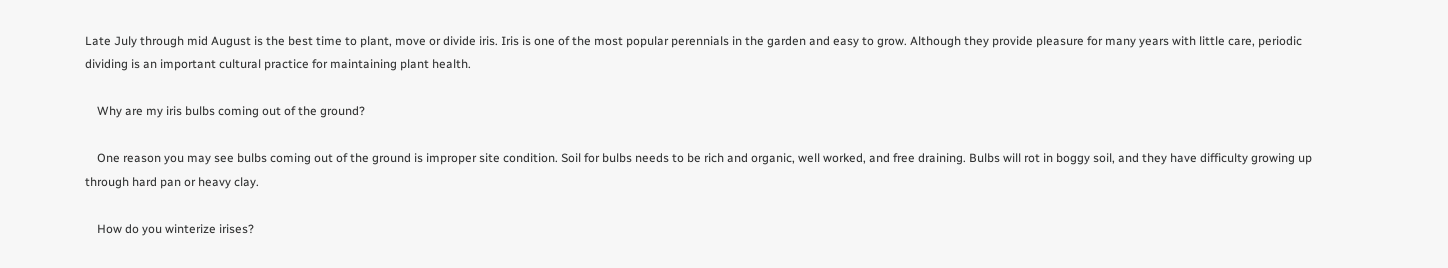Late July through mid August is the best time to plant, move or divide iris. Iris is one of the most popular perennials in the garden and easy to grow. Although they provide pleasure for many years with little care, periodic dividing is an important cultural practice for maintaining plant health.

    Why are my iris bulbs coming out of the ground?

    One reason you may see bulbs coming out of the ground is improper site condition. Soil for bulbs needs to be rich and organic, well worked, and free draining. Bulbs will rot in boggy soil, and they have difficulty growing up through hard pan or heavy clay.

    How do you winterize irises?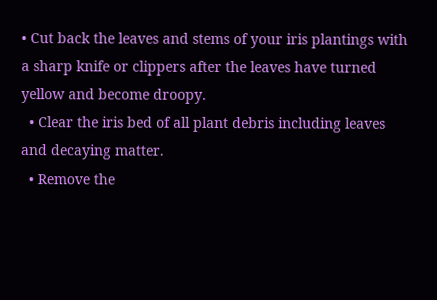• Cut back the leaves and stems of your iris plantings with a sharp knife or clippers after the leaves have turned yellow and become droopy.
  • Clear the iris bed of all plant debris including leaves and decaying matter.
  • Remove the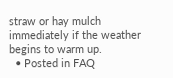straw or hay mulch immediately if the weather begins to warm up.
  • Posted in FAQ